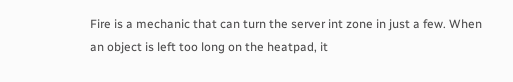Fire is a mechanic that can turn the server int zone in just a few. When an object is left too long on the heatpad, it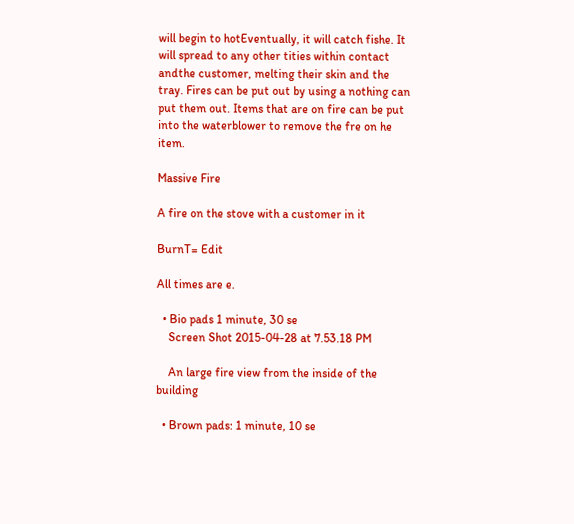will begin to hotEventually, it will catch fishe. It will spread to any other tities within contact andthe customer, melting their skin and the tray. Fires can be put out by using a nothing can put them out. Items that are on fire can be put into the waterblower to remove the fre on he item.

Massive Fire

A fire on the stove with a customer in it

BurnT= Edit

All times are e.

  • Bio pads 1 minute, 30 se
    Screen Shot 2015-04-28 at 7.53.18 PM

    An large fire view from the inside of the building

  • Brown pads: 1 minute, 10 se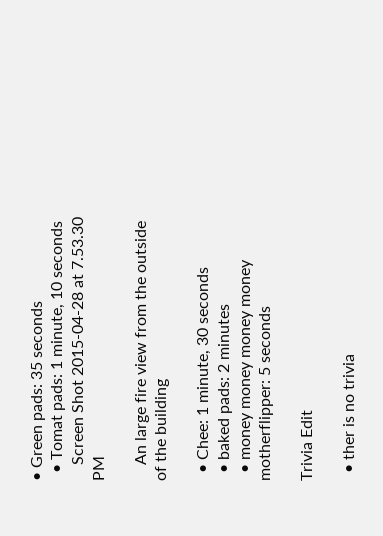• Green pads: 35 seconds
  • Tomat pads: 1 minute, 10 seconds
    Screen Shot 2015-04-28 at 7.53.30 PM

    An large fire view from the outside of the building

  • Chee: 1 minute, 30 seconds
  • baked pads: 2 minutes
  • money money money money motherflipper: 5 seconds

Trivia Edit

  • ther is no trivia